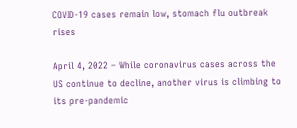COVID-19 cases remain low, stomach flu outbreak rises

April 4, 2022 – While coronavirus cases across the US continue to decline, another virus is climbing to its pre-pandemic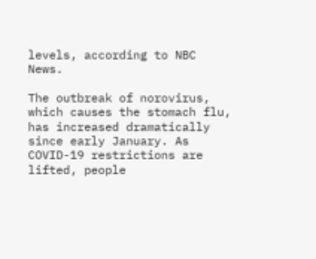levels, according to NBC News.

The outbreak of norovirus, which causes the stomach flu, has increased dramatically since early January. As COVID-19 restrictions are lifted, people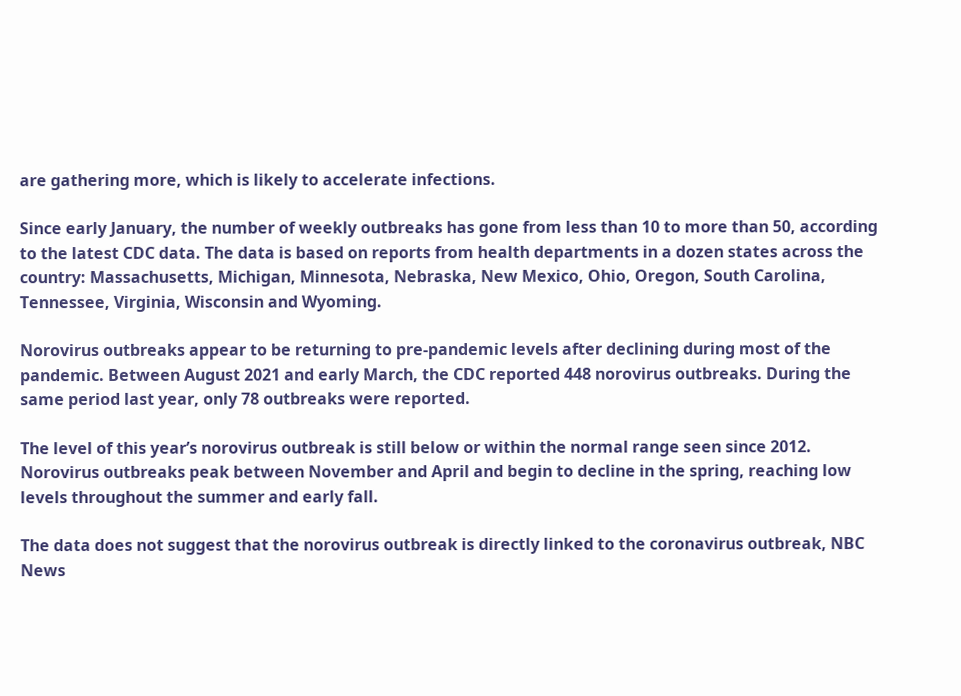are gathering more, which is likely to accelerate infections.

Since early January, the number of weekly outbreaks has gone from less than 10 to more than 50, according to the latest CDC data. The data is based on reports from health departments in a dozen states across the country: Massachusetts, Michigan, Minnesota, Nebraska, New Mexico, Ohio, Oregon, South Carolina, Tennessee, Virginia, Wisconsin and Wyoming.

Norovirus outbreaks appear to be returning to pre-pandemic levels after declining during most of the pandemic. Between August 2021 and early March, the CDC reported 448 norovirus outbreaks. During the same period last year, only 78 outbreaks were reported.

The level of this year’s norovirus outbreak is still below or within the normal range seen since 2012. Norovirus outbreaks peak between November and April and begin to decline in the spring, reaching low levels throughout the summer and early fall.

The data does not suggest that the norovirus outbreak is directly linked to the coronavirus outbreak, NBC News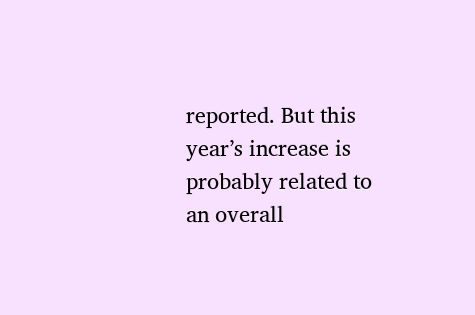reported. But this year’s increase is probably related to an overall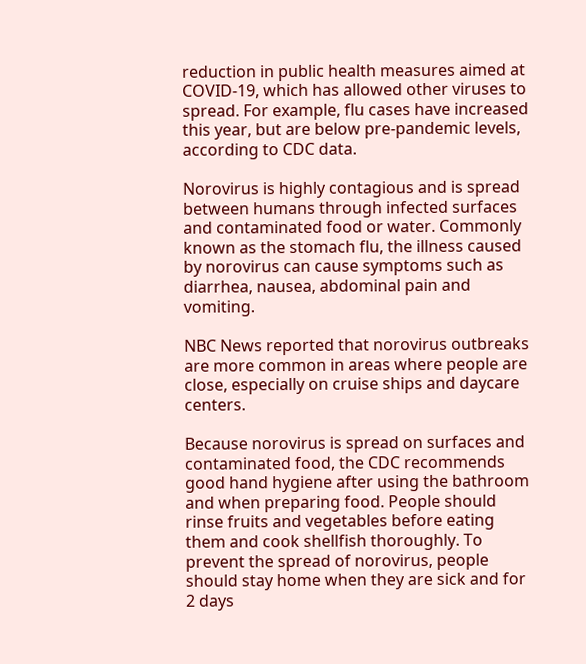reduction in public health measures aimed at COVID-19, which has allowed other viruses to spread. For example, flu cases have increased this year, but are below pre-pandemic levels, according to CDC data.

Norovirus is highly contagious and is spread between humans through infected surfaces and contaminated food or water. Commonly known as the stomach flu, the illness caused by norovirus can cause symptoms such as diarrhea, nausea, abdominal pain and vomiting.

NBC News reported that norovirus outbreaks are more common in areas where people are close, especially on cruise ships and daycare centers.

Because norovirus is spread on surfaces and contaminated food, the CDC recommends good hand hygiene after using the bathroom and when preparing food. People should rinse fruits and vegetables before eating them and cook shellfish thoroughly. To prevent the spread of norovirus, people should stay home when they are sick and for 2 days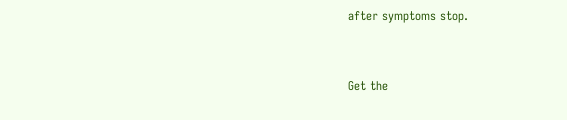after symptoms stop.


Get the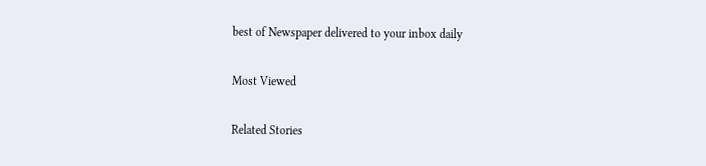best of Newspaper delivered to your inbox daily

Most Viewed

Related Stories